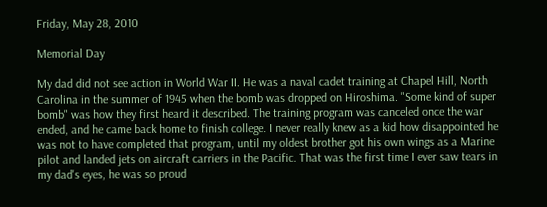Friday, May 28, 2010

Memorial Day

My dad did not see action in World War II. He was a naval cadet training at Chapel Hill, North Carolina in the summer of 1945 when the bomb was dropped on Hiroshima. "Some kind of super bomb" was how they first heard it described. The training program was canceled once the war ended, and he came back home to finish college. I never really knew as a kid how disappointed he was not to have completed that program, until my oldest brother got his own wings as a Marine pilot and landed jets on aircraft carriers in the Pacific. That was the first time I ever saw tears in my dad's eyes, he was so proud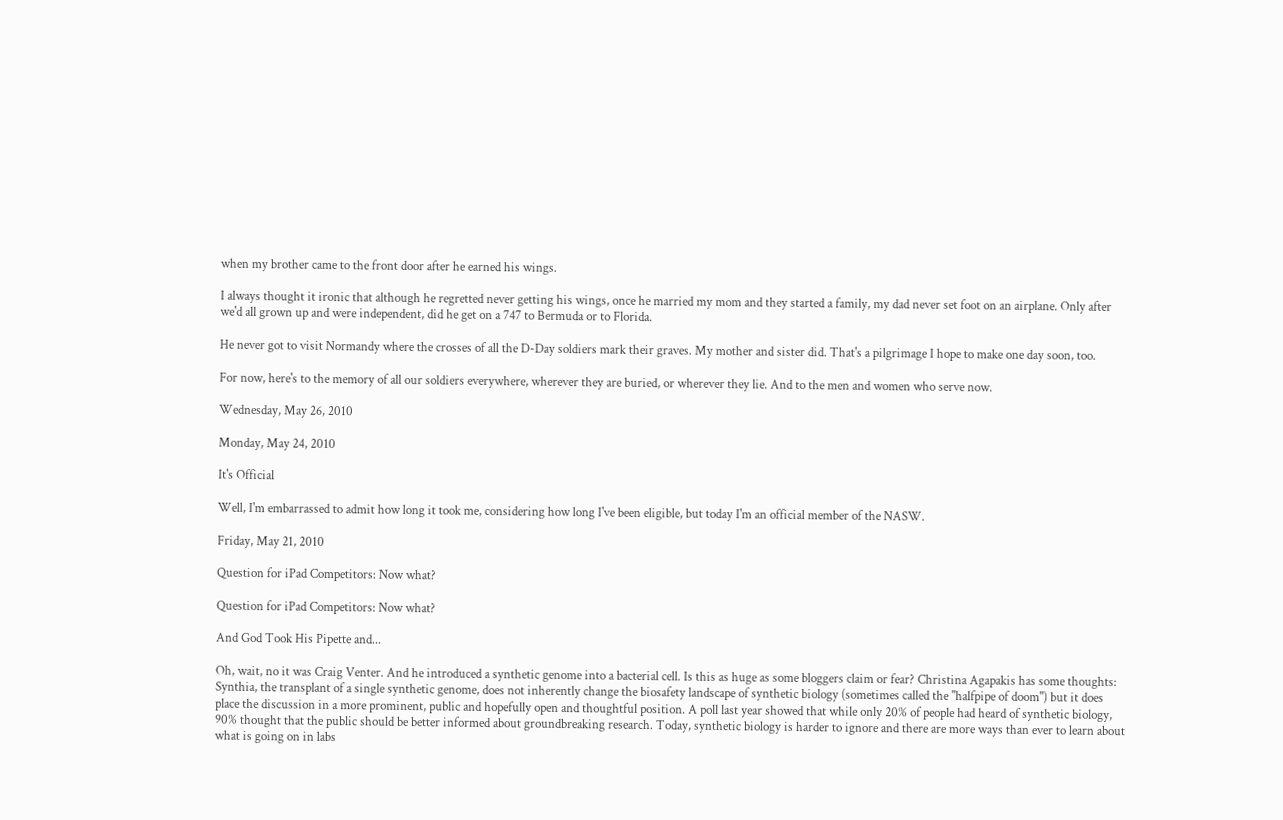when my brother came to the front door after he earned his wings.

I always thought it ironic that although he regretted never getting his wings, once he married my mom and they started a family, my dad never set foot on an airplane. Only after we'd all grown up and were independent, did he get on a 747 to Bermuda or to Florida.

He never got to visit Normandy where the crosses of all the D-Day soldiers mark their graves. My mother and sister did. That's a pilgrimage I hope to make one day soon, too.

For now, here's to the memory of all our soldiers everywhere, wherever they are buried, or wherever they lie. And to the men and women who serve now.

Wednesday, May 26, 2010

Monday, May 24, 2010

It's Official

Well, I'm embarrassed to admit how long it took me, considering how long I've been eligible, but today I'm an official member of the NASW.

Friday, May 21, 2010

Question for iPad Competitors: Now what?

Question for iPad Competitors: Now what?

And God Took His Pipette and...

Oh, wait, no it was Craig Venter. And he introduced a synthetic genome into a bacterial cell. Is this as huge as some bloggers claim or fear? Christina Agapakis has some thoughts:
Synthia, the transplant of a single synthetic genome, does not inherently change the biosafety landscape of synthetic biology (sometimes called the "halfpipe of doom") but it does place the discussion in a more prominent, public and hopefully open and thoughtful position. A poll last year showed that while only 20% of people had heard of synthetic biology, 90% thought that the public should be better informed about groundbreaking research. Today, synthetic biology is harder to ignore and there are more ways than ever to learn about what is going on in labs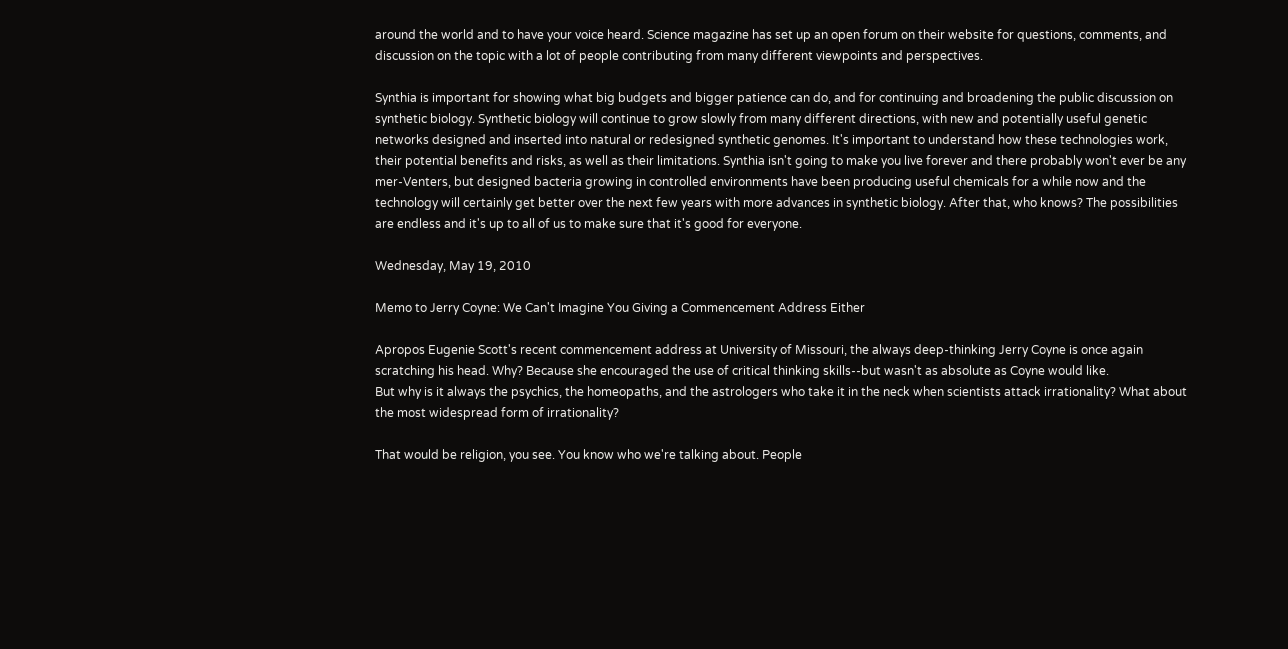around the world and to have your voice heard. Science magazine has set up an open forum on their website for questions, comments, and discussion on the topic with a lot of people contributing from many different viewpoints and perspectives.

Synthia is important for showing what big budgets and bigger patience can do, and for continuing and broadening the public discussion on synthetic biology. Synthetic biology will continue to grow slowly from many different directions, with new and potentially useful genetic networks designed and inserted into natural or redesigned synthetic genomes. It's important to understand how these technologies work, their potential benefits and risks, as well as their limitations. Synthia isn't going to make you live forever and there probably won't ever be any mer-Venters, but designed bacteria growing in controlled environments have been producing useful chemicals for a while now and the technology will certainly get better over the next few years with more advances in synthetic biology. After that, who knows? The possibilities are endless and it's up to all of us to make sure that it's good for everyone.

Wednesday, May 19, 2010

Memo to Jerry Coyne: We Can't Imagine You Giving a Commencement Address Either

Apropos Eugenie Scott's recent commencement address at University of Missouri, the always deep-thinking Jerry Coyne is once again scratching his head. Why? Because she encouraged the use of critical thinking skills--but wasn't as absolute as Coyne would like.
But why is it always the psychics, the homeopaths, and the astrologers who take it in the neck when scientists attack irrationality? What about the most widespread form of irrationality?

That would be religion, you see. You know who we're talking about. People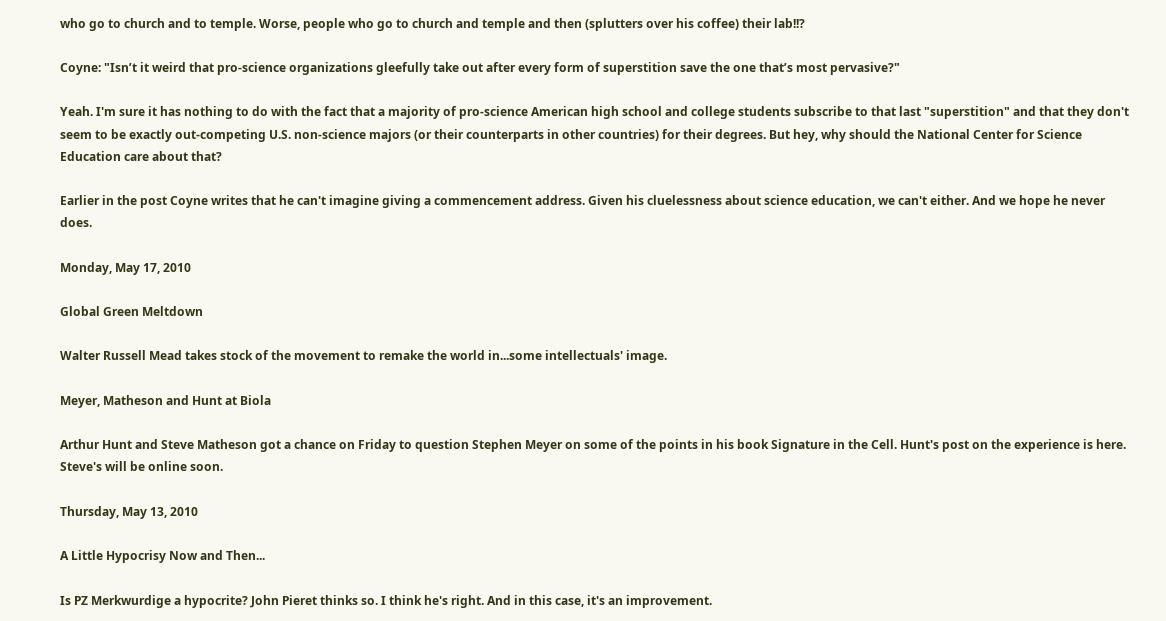who go to church and to temple. Worse, people who go to church and temple and then (splutters over his coffee) their lab!!?

Coyne: "Isn’t it weird that pro-science organizations gleefully take out after every form of superstition save the one that’s most pervasive?"

Yeah. I'm sure it has nothing to do with the fact that a majority of pro-science American high school and college students subscribe to that last "superstition" and that they don't seem to be exactly out-competing U.S. non-science majors (or their counterparts in other countries) for their degrees. But hey, why should the National Center for Science Education care about that?

Earlier in the post Coyne writes that he can't imagine giving a commencement address. Given his cluelessness about science education, we can't either. And we hope he never does.

Monday, May 17, 2010

Global Green Meltdown

Walter Russell Mead takes stock of the movement to remake the world in...some intellectuals' image.

Meyer, Matheson and Hunt at Biola

Arthur Hunt and Steve Matheson got a chance on Friday to question Stephen Meyer on some of the points in his book Signature in the Cell. Hunt's post on the experience is here. Steve's will be online soon.

Thursday, May 13, 2010

A Little Hypocrisy Now and Then...

Is PZ Merkwurdige a hypocrite? John Pieret thinks so. I think he's right. And in this case, it's an improvement.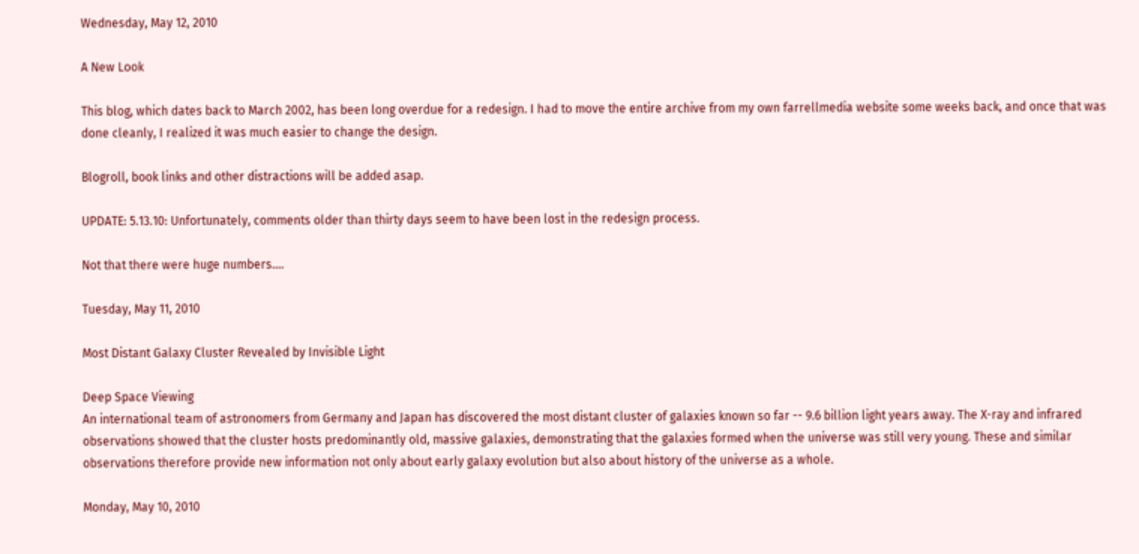Wednesday, May 12, 2010

A New Look

This blog, which dates back to March 2002, has been long overdue for a redesign. I had to move the entire archive from my own farrellmedia website some weeks back, and once that was done cleanly, I realized it was much easier to change the design.

Blogroll, book links and other distractions will be added asap.

UPDATE: 5.13.10: Unfortunately, comments older than thirty days seem to have been lost in the redesign process.

Not that there were huge numbers....

Tuesday, May 11, 2010

Most Distant Galaxy Cluster Revealed by Invisible Light

Deep Space Viewing
An international team of astronomers from Germany and Japan has discovered the most distant cluster of galaxies known so far -- 9.6 billion light years away. The X-ray and infrared observations showed that the cluster hosts predominantly old, massive galaxies, demonstrating that the galaxies formed when the universe was still very young. These and similar observations therefore provide new information not only about early galaxy evolution but also about history of the universe as a whole.

Monday, May 10, 2010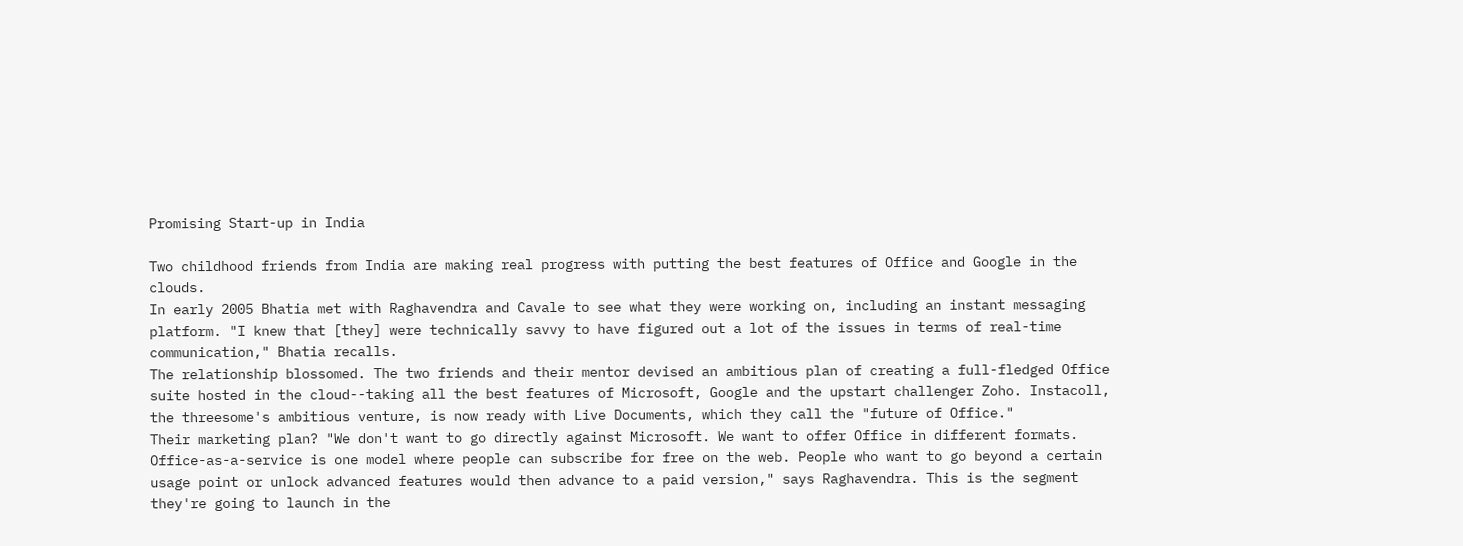Promising Start-up in India

Two childhood friends from India are making real progress with putting the best features of Office and Google in the clouds.
In early 2005 Bhatia met with Raghavendra and Cavale to see what they were working on, including an instant messaging platform. "I knew that [they] were technically savvy to have figured out a lot of the issues in terms of real-time communication," Bhatia recalls.
The relationship blossomed. The two friends and their mentor devised an ambitious plan of creating a full-fledged Office suite hosted in the cloud--taking all the best features of Microsoft, Google and the upstart challenger Zoho. Instacoll, the threesome's ambitious venture, is now ready with Live Documents, which they call the "future of Office."
Their marketing plan? "We don't want to go directly against Microsoft. We want to offer Office in different formats. Office-as-a-service is one model where people can subscribe for free on the web. People who want to go beyond a certain usage point or unlock advanced features would then advance to a paid version," says Raghavendra. This is the segment they're going to launch in the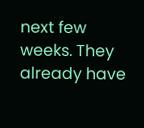next few weeks. They already have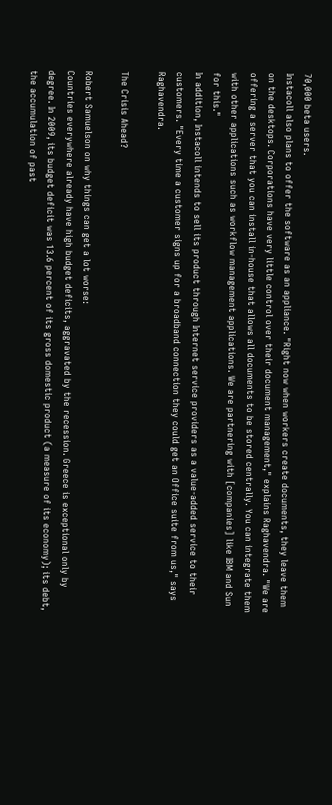70,000 beta users.
Instacoll also plans to offer the software as an appliance. "Right now when workers create documents, they leave them on the desktops. Corporations have very little control over their document management," explains Raghavendra. "We are offering a server that you can install in-house that allows all documents to be stored centrally. You can integrate them with other applications such as workflow management applications. We are partnering with [companies] like IBM and Sun for this."
In addition, Instacoll intends to sell its product through Internet service providers as a value-added service to their customers. "Every time a customer signs up for a broadband connection they could get an Office suite from us," says Raghavendra.

The Crisis Ahead?

Robert Samuelson on why things can get a lot worse:
Countries everywhere already have high budget deficits, aggravated by the recession. Greece is exceptional only by degree. In 2009, its budget deficit was 13.6 percent of its gross domestic product (a measure of its economy); its debt, the accumulation of past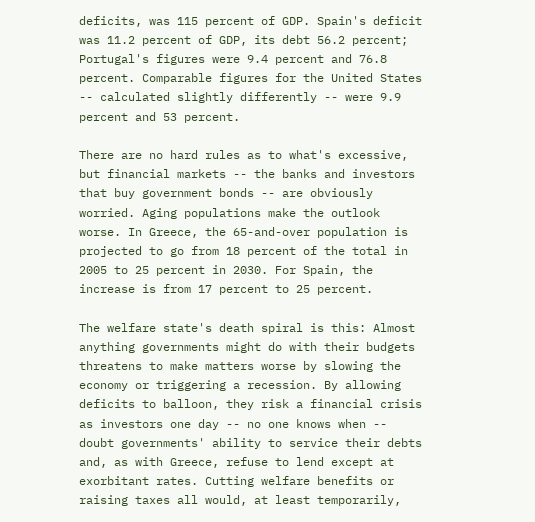deficits, was 115 percent of GDP. Spain's deficit was 11.2 percent of GDP, its debt 56.2 percent; Portugal's figures were 9.4 percent and 76.8 percent. Comparable figures for the United States -- calculated slightly differently -- were 9.9 percent and 53 percent.

There are no hard rules as to what's excessive, but financial markets -- the banks and investors that buy government bonds -- are obviously worried. Aging populations make the outlook worse. In Greece, the 65-and-over population is projected to go from 18 percent of the total in 2005 to 25 percent in 2030. For Spain, the increase is from 17 percent to 25 percent.

The welfare state's death spiral is this: Almost anything governments might do with their budgets threatens to make matters worse by slowing the economy or triggering a recession. By allowing deficits to balloon, they risk a financial crisis as investors one day -- no one knows when -- doubt governments' ability to service their debts and, as with Greece, refuse to lend except at exorbitant rates. Cutting welfare benefits or raising taxes all would, at least temporarily,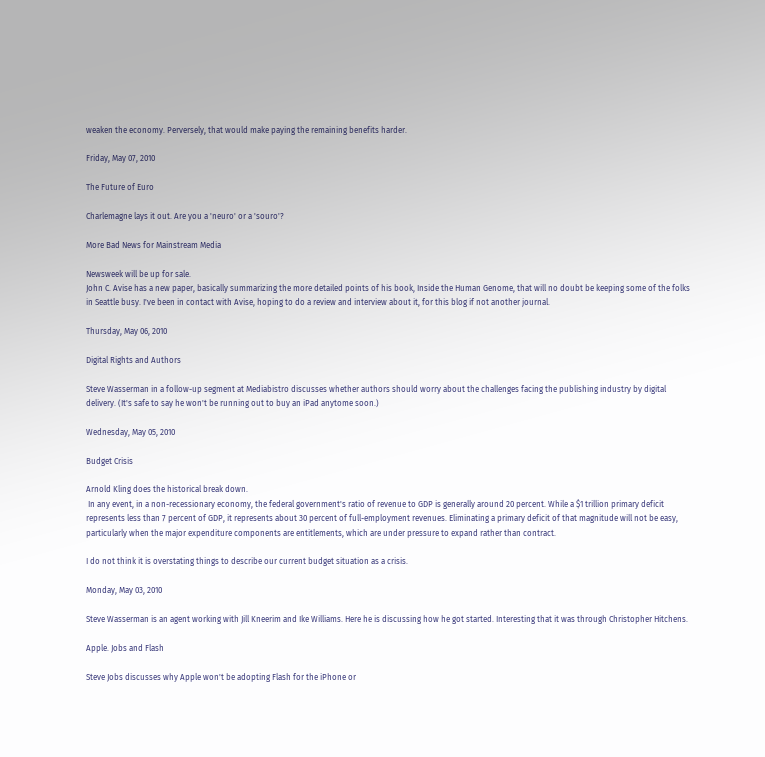weaken the economy. Perversely, that would make paying the remaining benefits harder.

Friday, May 07, 2010

The Future of Euro

Charlemagne lays it out. Are you a 'neuro' or a 'souro'?

More Bad News for Mainstream Media

Newsweek will be up for sale.
John C. Avise has a new paper, basically summarizing the more detailed points of his book, Inside the Human Genome, that will no doubt be keeping some of the folks in Seattle busy. I've been in contact with Avise, hoping to do a review and interview about it, for this blog if not another journal.

Thursday, May 06, 2010

Digital Rights and Authors

Steve Wasserman in a follow-up segment at Mediabistro discusses whether authors should worry about the challenges facing the publishing industry by digital delivery. (It's safe to say he won't be running out to buy an iPad anytome soon.)

Wednesday, May 05, 2010

Budget Crisis

Arnold Kling does the historical break down.
 In any event, in a non-recessionary economy, the federal government's ratio of revenue to GDP is generally around 20 percent. While a $1 trillion primary deficit represents less than 7 percent of GDP, it represents about 30 percent of full-employment revenues. Eliminating a primary deficit of that magnitude will not be easy, particularly when the major expenditure components are entitlements, which are under pressure to expand rather than contract.

I do not think it is overstating things to describe our current budget situation as a crisis.

Monday, May 03, 2010

Steve Wasserman is an agent working with Jill Kneerim and Ike Williams. Here he is discussing how he got started. Interesting that it was through Christopher Hitchens.

Apple. Jobs and Flash

Steve Jobs discusses why Apple won't be adopting Flash for the iPhone or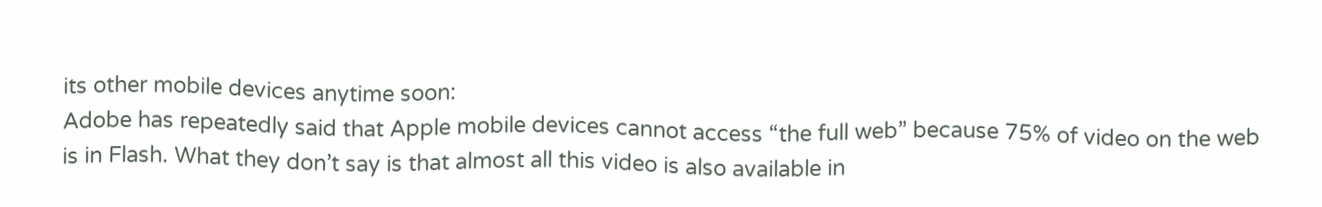its other mobile devices anytime soon:
Adobe has repeatedly said that Apple mobile devices cannot access “the full web” because 75% of video on the web is in Flash. What they don’t say is that almost all this video is also available in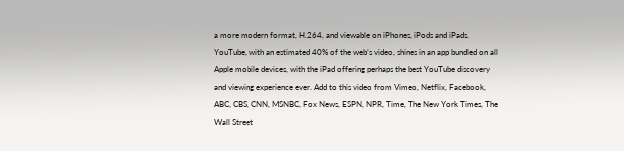a more modern format, H.264, and viewable on iPhones, iPods and iPads. YouTube, with an estimated 40% of the web’s video, shines in an app bundled on all Apple mobile devices, with the iPad offering perhaps the best YouTube discovery and viewing experience ever. Add to this video from Vimeo, Netflix, Facebook, ABC, CBS, CNN, MSNBC, Fox News, ESPN, NPR, Time, The New York Times, The Wall Street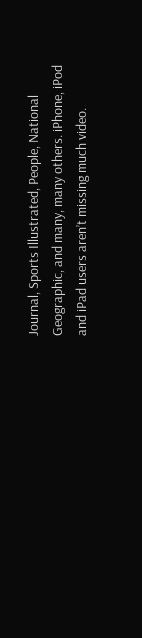Journal, Sports Illustrated, People, National Geographic, and many, many others. iPhone, iPod and iPad users aren’t missing much video.